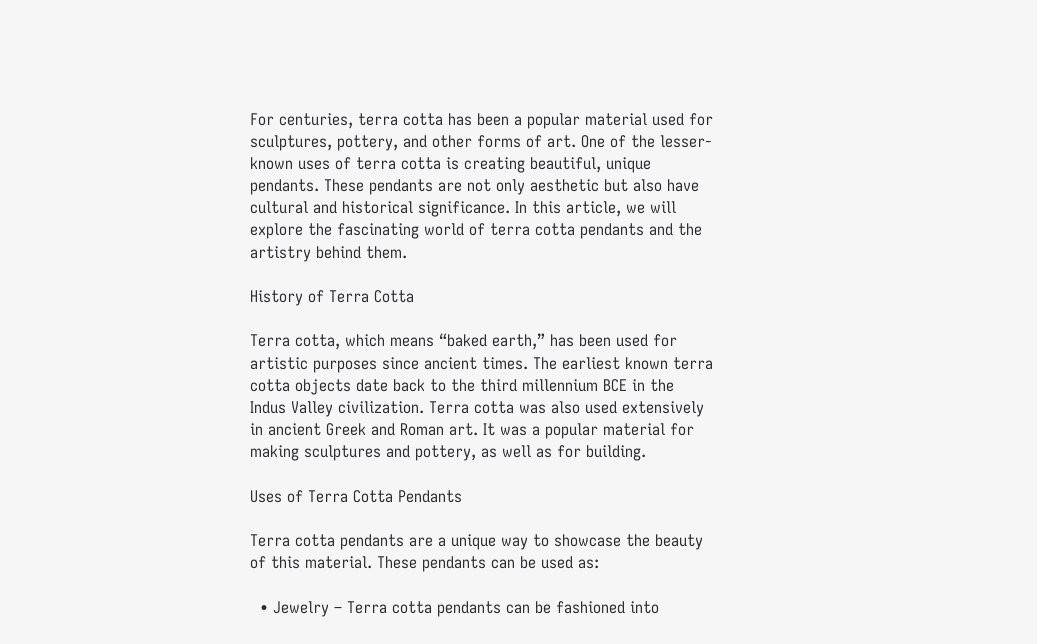For centuries, terra cotta has been a popular material used for sculptures, pottery, and other forms of art. One of the lesser-known uses of terra cotta is creating beautiful, unique pendants. These pendants are not only aesthetic but also have cultural and historical significance. In this article, we will explore the fascinating world of terra cotta pendants and the artistry behind them.

History of Terra Cotta

Terra cotta, which means “baked earth,” has been used for artistic purposes since ancient times. The earliest known terra cotta objects date back to the third millennium BCE in the Indus Valley civilization. Terra cotta was also used extensively in ancient Greek and Roman art. It was a popular material for making sculptures and pottery, as well as for building.

Uses of Terra Cotta Pendants

Terra cotta pendants are a unique way to showcase the beauty of this material. These pendants can be used as:

  • Jewelry – Terra cotta pendants can be fashioned into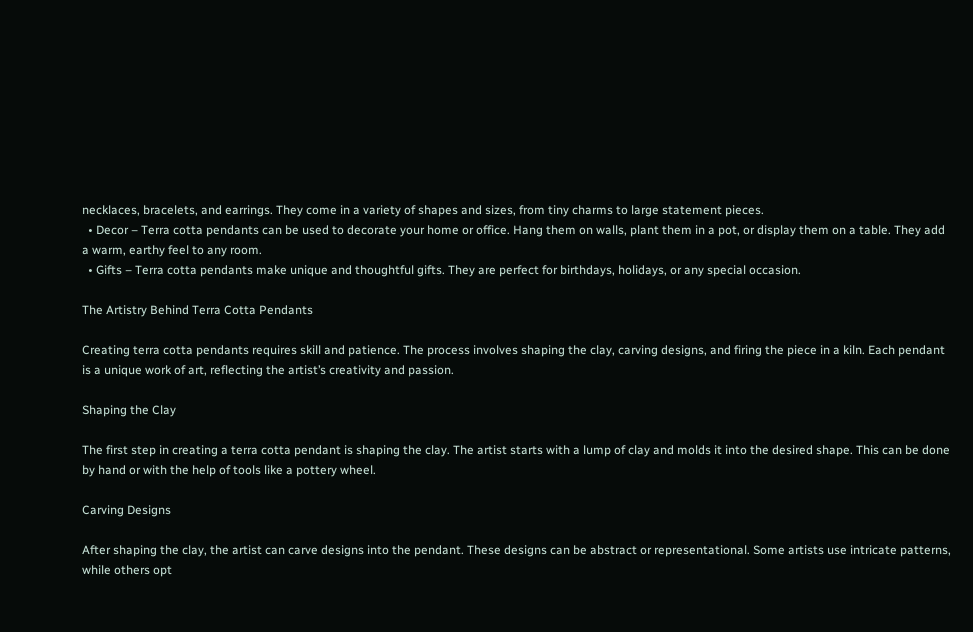necklaces, bracelets, and earrings. They come in a variety of shapes and sizes, from tiny charms to large statement pieces.
  • Decor – Terra cotta pendants can be used to decorate your home or office. Hang them on walls, plant them in a pot, or display them on a table. They add a warm, earthy feel to any room.
  • Gifts – Terra cotta pendants make unique and thoughtful gifts. They are perfect for birthdays, holidays, or any special occasion.

The Artistry Behind Terra Cotta Pendants

Creating terra cotta pendants requires skill and patience. The process involves shaping the clay, carving designs, and firing the piece in a kiln. Each pendant is a unique work of art, reflecting the artist’s creativity and passion.

Shaping the Clay

The first step in creating a terra cotta pendant is shaping the clay. The artist starts with a lump of clay and molds it into the desired shape. This can be done by hand or with the help of tools like a pottery wheel.

Carving Designs

After shaping the clay, the artist can carve designs into the pendant. These designs can be abstract or representational. Some artists use intricate patterns, while others opt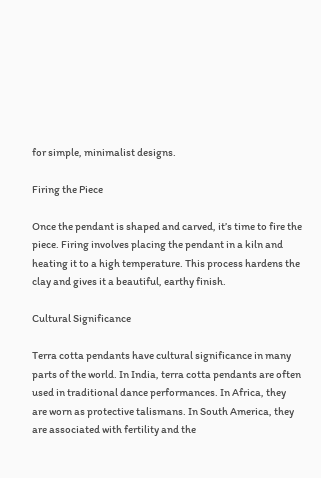for simple, minimalist designs.

Firing the Piece

Once the pendant is shaped and carved, it’s time to fire the piece. Firing involves placing the pendant in a kiln and heating it to a high temperature. This process hardens the clay and gives it a beautiful, earthy finish.

Cultural Significance

Terra cotta pendants have cultural significance in many parts of the world. In India, terra cotta pendants are often used in traditional dance performances. In Africa, they are worn as protective talismans. In South America, they are associated with fertility and the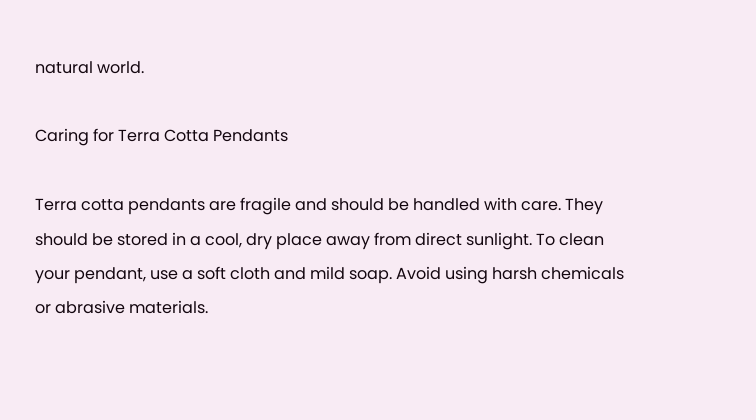natural world.

Caring for Terra Cotta Pendants

Terra cotta pendants are fragile and should be handled with care. They should be stored in a cool, dry place away from direct sunlight. To clean your pendant, use a soft cloth and mild soap. Avoid using harsh chemicals or abrasive materials.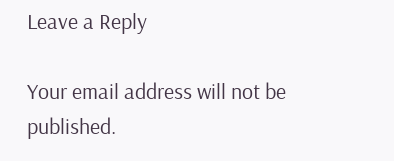Leave a Reply

Your email address will not be published.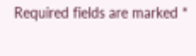Required fields are marked *